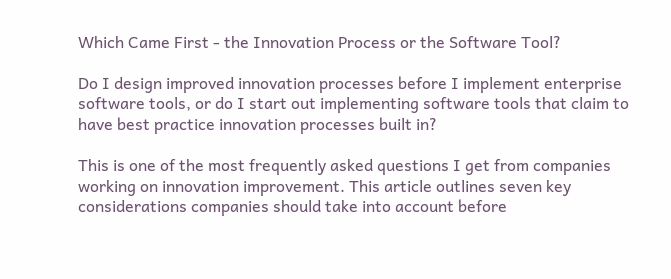Which Came First - the Innovation Process or the Software Tool?

Do I design improved innovation processes before I implement enterprise software tools, or do I start out implementing software tools that claim to have best practice innovation processes built in?

This is one of the most frequently asked questions I get from companies working on innovation improvement. This article outlines seven key considerations companies should take into account before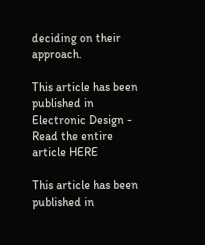deciding on their approach.

This article has been published in Electronic Design - Read the entire article HERE

This article has been published in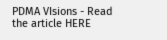PDMA VIsions - Read the article HERE